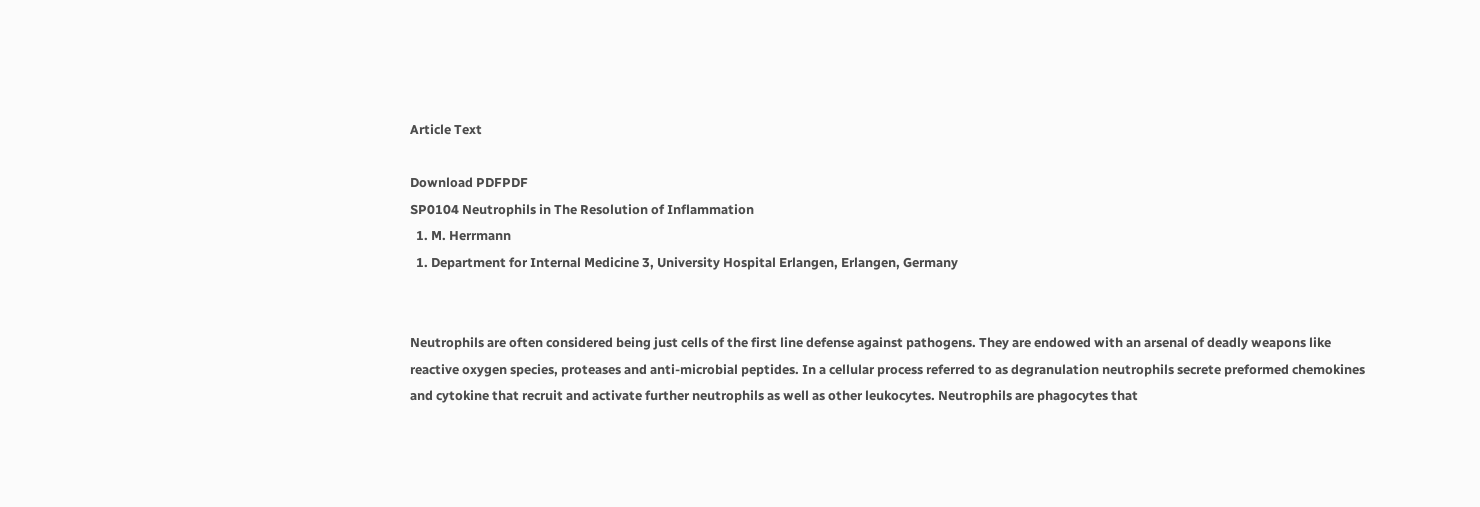Article Text

Download PDFPDF
SP0104 Neutrophils in The Resolution of Inflammation
  1. M. Herrmann
  1. Department for Internal Medicine 3, University Hospital Erlangen, Erlangen, Germany


Neutrophils are often considered being just cells of the first line defense against pathogens. They are endowed with an arsenal of deadly weapons like reactive oxygen species, proteases and anti-microbial peptides. In a cellular process referred to as degranulation neutrophils secrete preformed chemokines and cytokine that recruit and activate further neutrophils as well as other leukocytes. Neutrophils are phagocytes that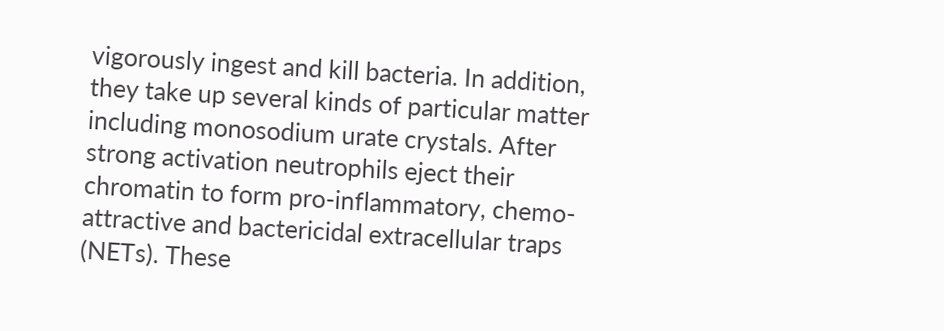vigorously ingest and kill bacteria. In addition, they take up several kinds of particular matter including monosodium urate crystals. After strong activation neutrophils eject their chromatin to form pro-inflammatory, chemo-attractive and bactericidal extracellular traps (NETs). These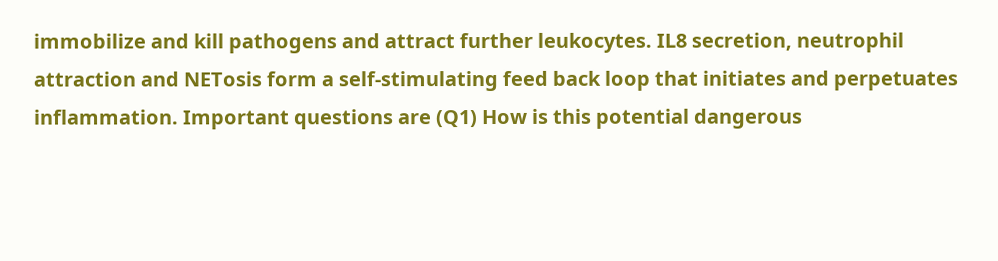immobilize and kill pathogens and attract further leukocytes. IL8 secretion, neutrophil attraction and NETosis form a self-stimulating feed back loop that initiates and perpetuates inflammation. Important questions are (Q1) How is this potential dangerous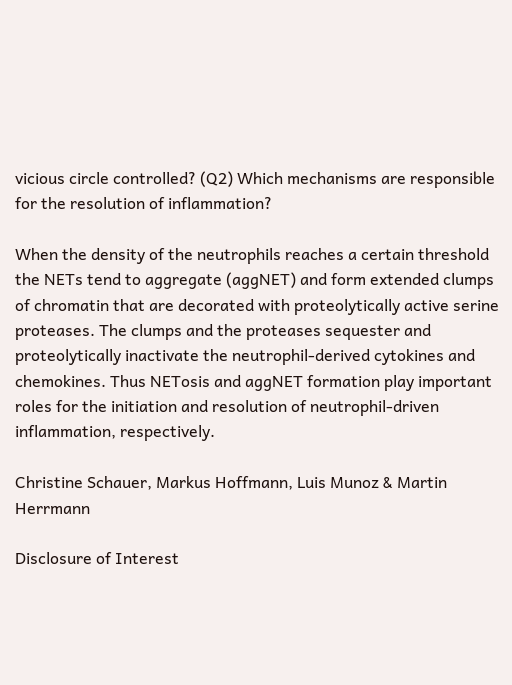vicious circle controlled? (Q2) Which mechanisms are responsible for the resolution of inflammation?

When the density of the neutrophils reaches a certain threshold the NETs tend to aggregate (aggNET) and form extended clumps of chromatin that are decorated with proteolytically active serine proteases. The clumps and the proteases sequester and proteolytically inactivate the neutrophil-derived cytokines and chemokines. Thus NETosis and aggNET formation play important roles for the initiation and resolution of neutrophil-driven inflammation, respectively.

Christine Schauer, Markus Hoffmann, Luis Munoz & Martin Herrmann

Disclosure of Interest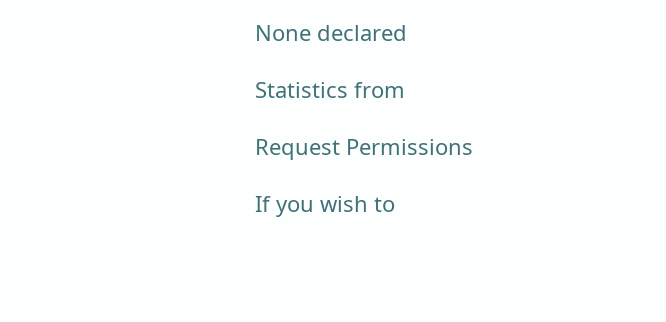None declared

Statistics from

Request Permissions

If you wish to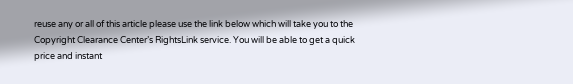reuse any or all of this article please use the link below which will take you to the Copyright Clearance Center’s RightsLink service. You will be able to get a quick price and instant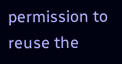permission to reuse the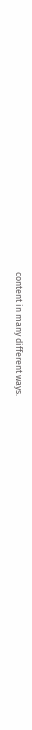content in many different ways.